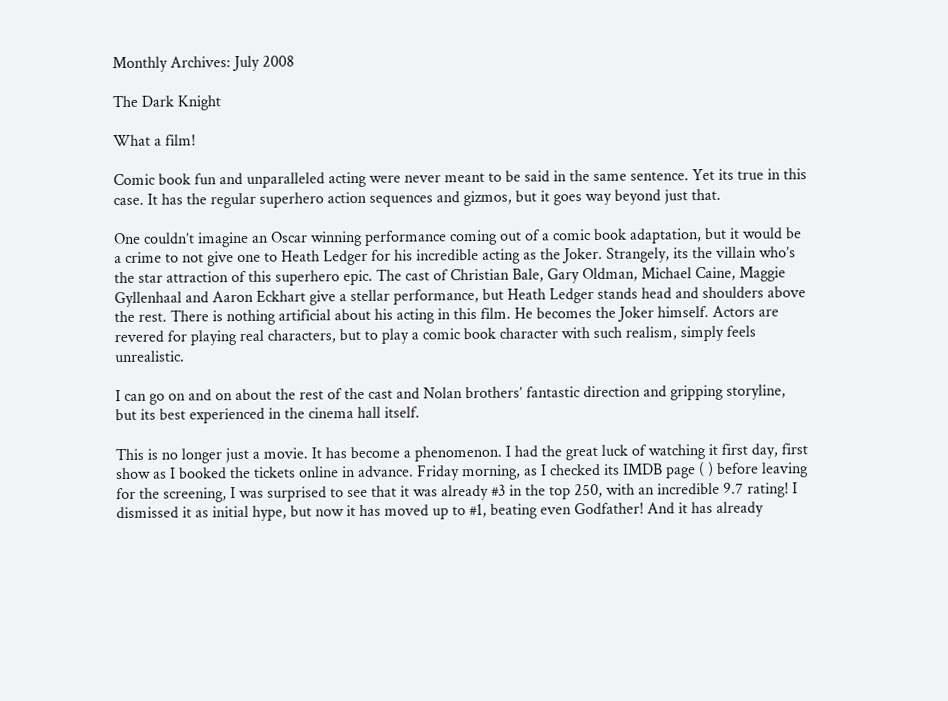Monthly Archives: July 2008

The Dark Knight

What a film!

Comic book fun and unparalleled acting were never meant to be said in the same sentence. Yet its true in this case. It has the regular superhero action sequences and gizmos, but it goes way beyond just that.

One couldn’t imagine an Oscar winning performance coming out of a comic book adaptation, but it would be a crime to not give one to Heath Ledger for his incredible acting as the Joker. Strangely, its the villain who’s the star attraction of this superhero epic. The cast of Christian Bale, Gary Oldman, Michael Caine, Maggie Gyllenhaal and Aaron Eckhart give a stellar performance, but Heath Ledger stands head and shoulders above the rest. There is nothing artificial about his acting in this film. He becomes the Joker himself. Actors are revered for playing real characters, but to play a comic book character with such realism, simply feels unrealistic.

I can go on and on about the rest of the cast and Nolan brothers’ fantastic direction and gripping storyline, but its best experienced in the cinema hall itself.

This is no longer just a movie. It has become a phenomenon. I had the great luck of watching it first day, first show as I booked the tickets online in advance. Friday morning, as I checked its IMDB page ( ) before leaving for the screening, I was surprised to see that it was already #3 in the top 250, with an incredible 9.7 rating! I dismissed it as initial hype, but now it has moved up to #1, beating even Godfather! And it has already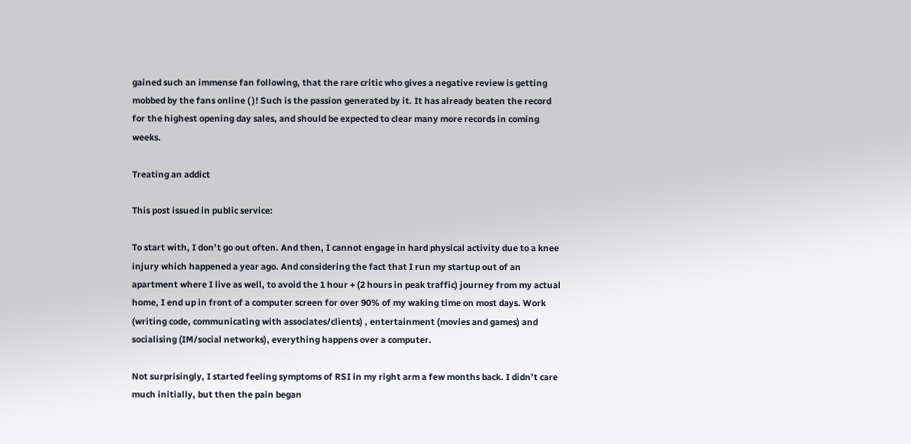gained such an immense fan following, that the rare critic who gives a negative review is getting mobbed by the fans online ( )! Such is the passion generated by it. It has already beaten the record for the highest opening day sales, and should be expected to clear many more records in coming weeks.

Treating an addict

This post issued in public service:

To start with, I don’t go out often. And then, I cannot engage in hard physical activity due to a knee injury which happened a year ago. And considering the fact that I run my startup out of an apartment where I live as well, to avoid the 1 hour + (2 hours in peak traffic) journey from my actual home, I end up in front of a computer screen for over 90% of my waking time on most days. Work (writing code, communicating with associates/clients) , entertainment (movies and games) and socialising (IM/social networks), everything happens over a computer.

Not surprisingly, I started feeling symptoms of RSI in my right arm a few months back. I didn’t care much initially, but then the pain began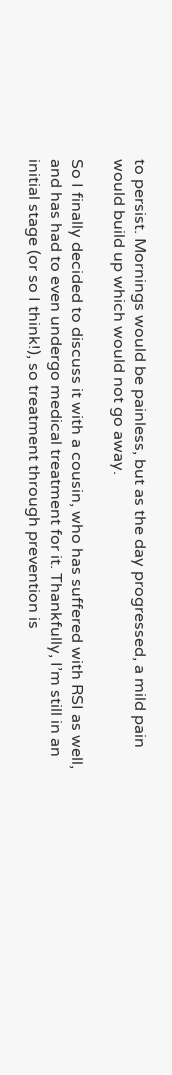to persist. Mornings would be painless, but as the day progressed, a mild pain would build up which would not go away.

So I finally decided to discuss it with a cousin, who has suffered with RSI as well, and has had to even undergo medical treatment for it. Thankfully, I’m still in an initial stage (or so I think!), so treatment through prevention is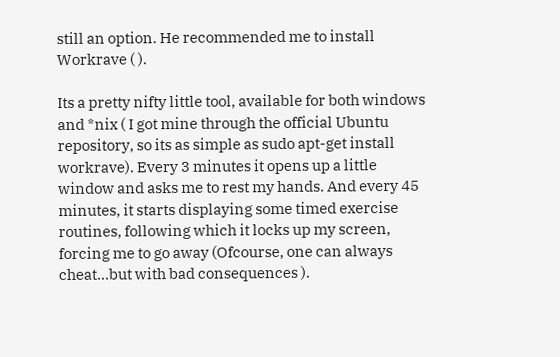still an option. He recommended me to install Workrave ( ).

Its a pretty nifty little tool, available for both windows and *nix ( I got mine through the official Ubuntu repository, so its as simple as sudo apt-get install workrave). Every 3 minutes it opens up a little window and asks me to rest my hands. And every 45 minutes, it starts displaying some timed exercise routines, following which it locks up my screen, forcing me to go away (Ofcourse, one can always cheat…but with bad consequences ).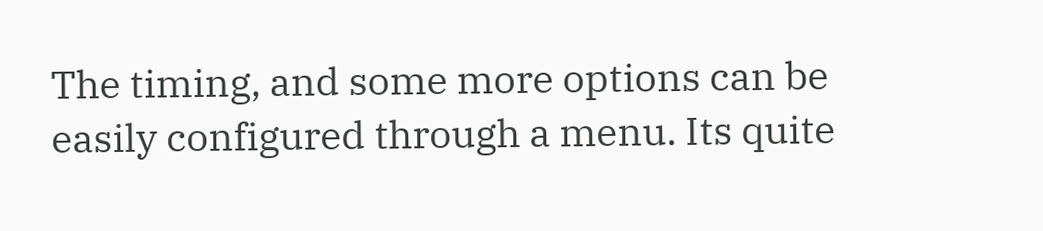The timing, and some more options can be easily configured through a menu. Its quite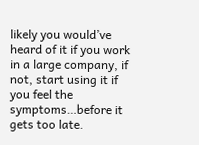likely you would’ve heard of it if you work in a large company, if not, start using it if you feel the symptoms…before it gets too late.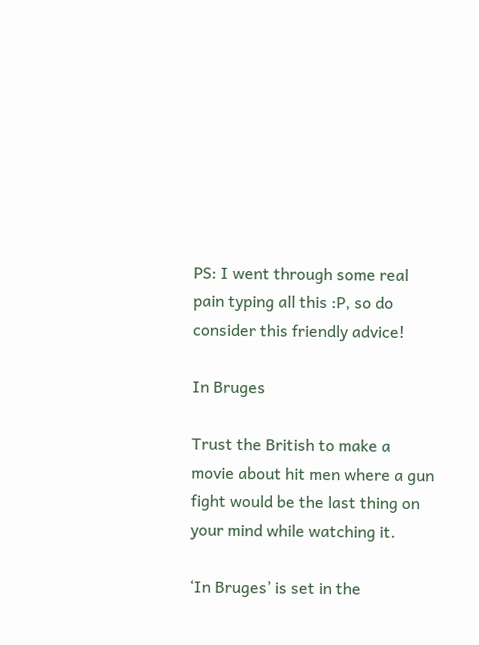PS: I went through some real pain typing all this :P, so do consider this friendly advice!

In Bruges

Trust the British to make a movie about hit men where a gun fight would be the last thing on your mind while watching it.

‘In Bruges’ is set in the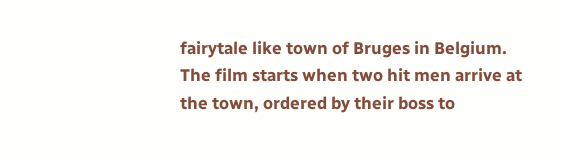fairytale like town of Bruges in Belgium. The film starts when two hit men arrive at the town, ordered by their boss to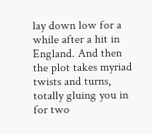lay down low for a while after a hit in England. And then the plot takes myriad twists and turns, totally gluing you in for two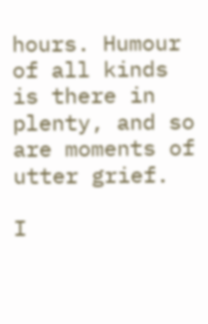hours. Humour of all kinds is there in plenty, and so are moments of utter grief.

I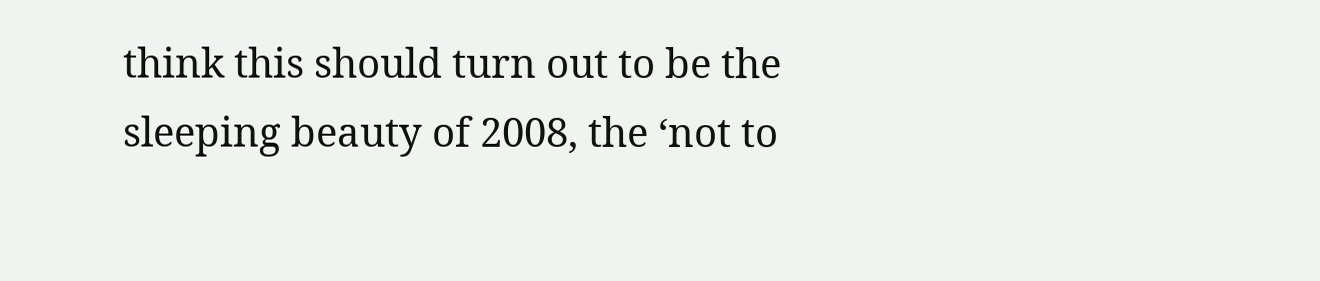think this should turn out to be the sleeping beauty of 2008, the ‘not to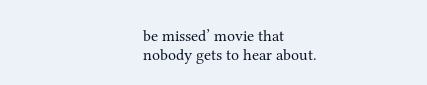be missed’ movie that nobody gets to hear about.